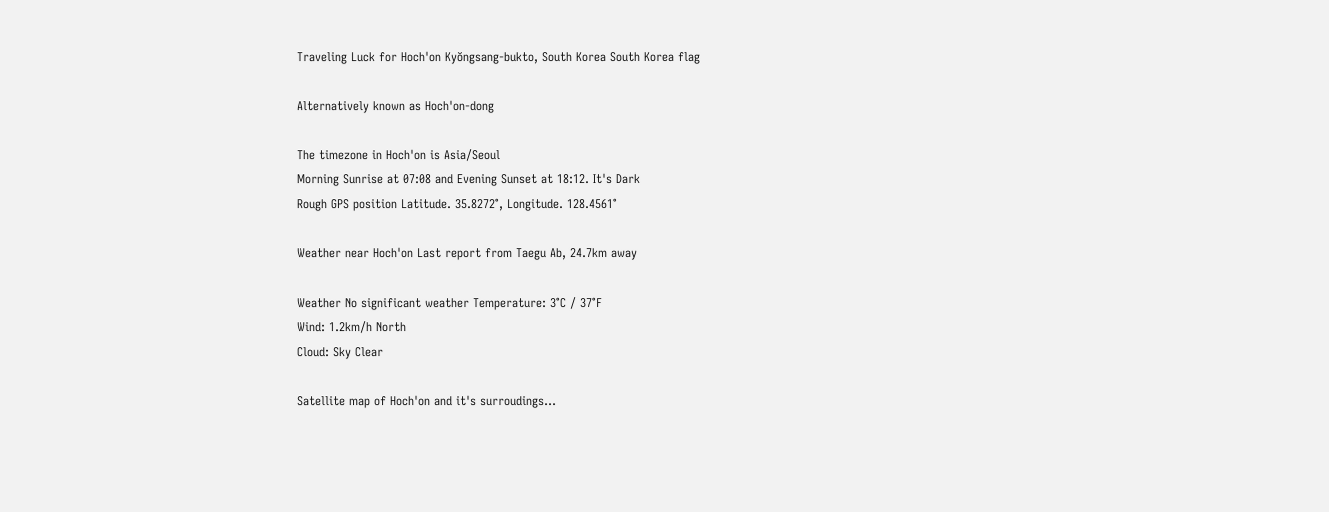Traveling Luck for Hoch'on Kyŏngsang-bukto, South Korea South Korea flag

Alternatively known as Hoch'on-dong

The timezone in Hoch'on is Asia/Seoul
Morning Sunrise at 07:08 and Evening Sunset at 18:12. It's Dark
Rough GPS position Latitude. 35.8272°, Longitude. 128.4561°

Weather near Hoch'on Last report from Taegu Ab, 24.7km away

Weather No significant weather Temperature: 3°C / 37°F
Wind: 1.2km/h North
Cloud: Sky Clear

Satellite map of Hoch'on and it's surroudings...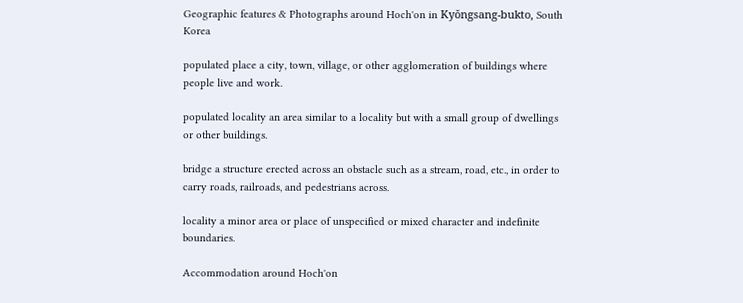Geographic features & Photographs around Hoch'on in Kyŏngsang-bukto, South Korea

populated place a city, town, village, or other agglomeration of buildings where people live and work.

populated locality an area similar to a locality but with a small group of dwellings or other buildings.

bridge a structure erected across an obstacle such as a stream, road, etc., in order to carry roads, railroads, and pedestrians across.

locality a minor area or place of unspecified or mixed character and indefinite boundaries.

Accommodation around Hoch'on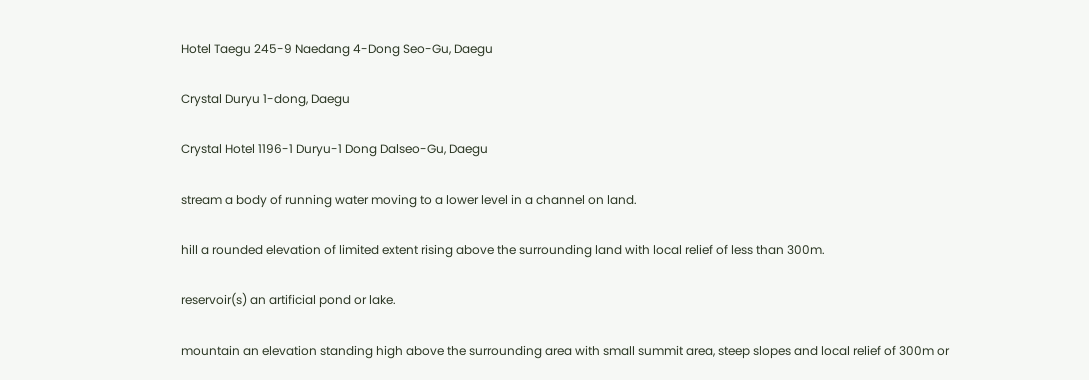Hotel Taegu 245-9 Naedang 4-Dong Seo-Gu, Daegu

Crystal Duryu 1-dong, Daegu

Crystal Hotel 1196-1 Duryu-1 Dong Dalseo-Gu, Daegu

stream a body of running water moving to a lower level in a channel on land.

hill a rounded elevation of limited extent rising above the surrounding land with local relief of less than 300m.

reservoir(s) an artificial pond or lake.

mountain an elevation standing high above the surrounding area with small summit area, steep slopes and local relief of 300m or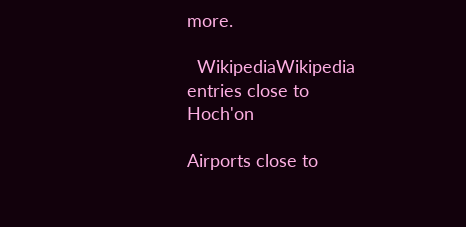more.

  WikipediaWikipedia entries close to Hoch'on

Airports close to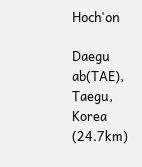Hoch'on

Daegu ab(TAE), Taegu, Korea (24.7km)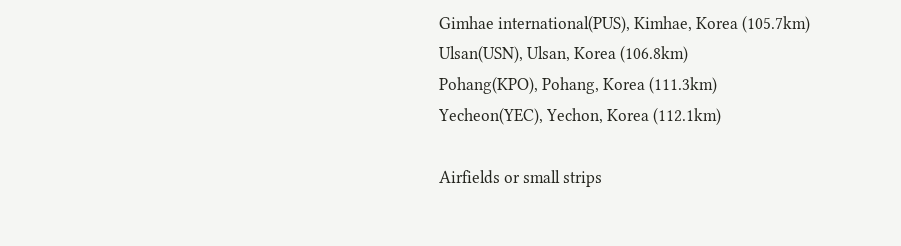Gimhae international(PUS), Kimhae, Korea (105.7km)
Ulsan(USN), Ulsan, Korea (106.8km)
Pohang(KPO), Pohang, Korea (111.3km)
Yecheon(YEC), Yechon, Korea (112.1km)

Airfields or small strips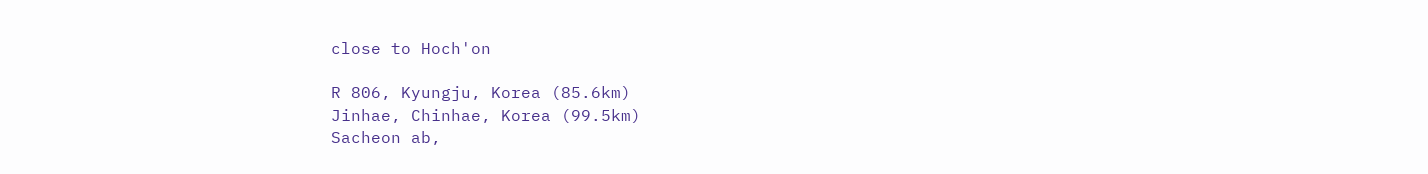close to Hoch'on

R 806, Kyungju, Korea (85.6km)
Jinhae, Chinhae, Korea (99.5km)
Sacheon ab,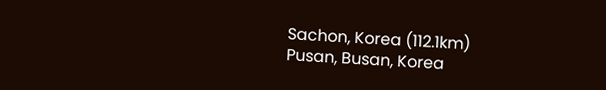Sachon, Korea (112.1km)
Pusan, Busan, Korea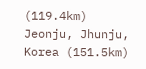(119.4km)
Jeonju, Jhunju, Korea (151.5km)